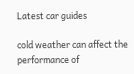Latest car guides

cold weather can affect the performance of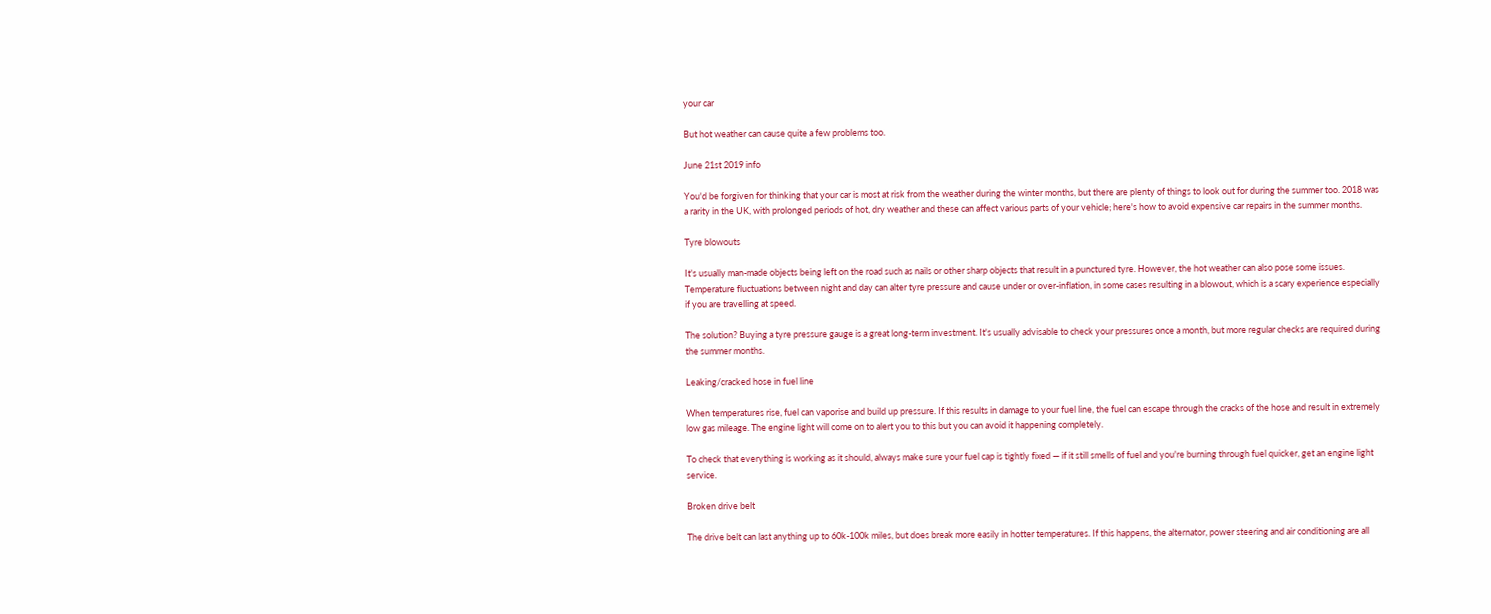your car

But hot weather can cause quite a few problems too.

June 21st 2019 info

You'd be forgiven for thinking that your car is most at risk from the weather during the winter months, but there are plenty of things to look out for during the summer too. 2018 was a rarity in the UK, with prolonged periods of hot, dry weather and these can affect various parts of your vehicle; here's how to avoid expensive car repairs in the summer months.

Tyre blowouts

It's usually man-made objects being left on the road such as nails or other sharp objects that result in a punctured tyre. However, the hot weather can also pose some issues. Temperature fluctuations between night and day can alter tyre pressure and cause under or over-inflation, in some cases resulting in a blowout, which is a scary experience especially if you are travelling at speed.

The solution? Buying a tyre pressure gauge is a great long-term investment. It's usually advisable to check your pressures once a month, but more regular checks are required during the summer months.

Leaking/cracked hose in fuel line

When temperatures rise, fuel can vaporise and build up pressure. If this results in damage to your fuel line, the fuel can escape through the cracks of the hose and result in extremely low gas mileage. The engine light will come on to alert you to this but you can avoid it happening completely.

To check that everything is working as it should, always make sure your fuel cap is tightly fixed — if it still smells of fuel and you're burning through fuel quicker, get an engine light service.

Broken drive belt

The drive belt can last anything up to 60k-100k miles, but does break more easily in hotter temperatures. If this happens, the alternator, power steering and air conditioning are all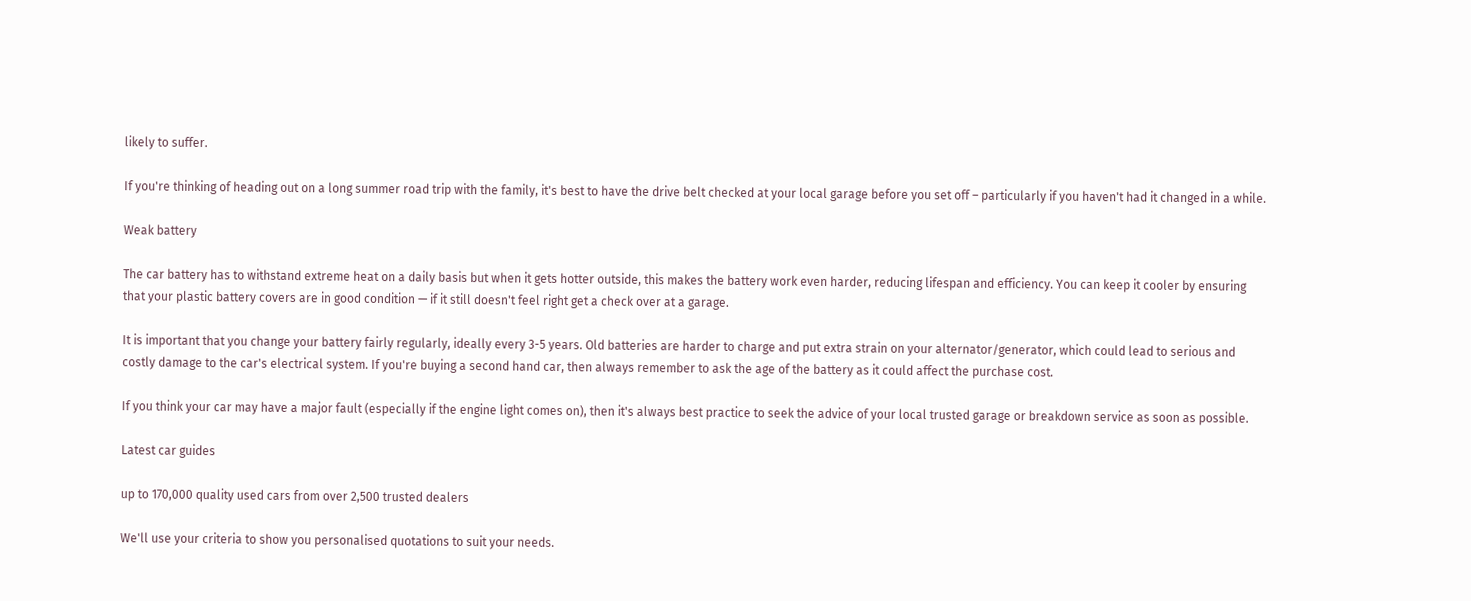likely to suffer.

If you're thinking of heading out on a long summer road trip with the family, it's best to have the drive belt checked at your local garage before you set off – particularly if you haven't had it changed in a while.

Weak battery

The car battery has to withstand extreme heat on a daily basis but when it gets hotter outside, this makes the battery work even harder, reducing lifespan and efficiency. You can keep it cooler by ensuring that your plastic battery covers are in good condition — if it still doesn't feel right get a check over at a garage.

It is important that you change your battery fairly regularly, ideally every 3-5 years. Old batteries are harder to charge and put extra strain on your alternator/generator, which could lead to serious and costly damage to the car's electrical system. If you're buying a second hand car, then always remember to ask the age of the battery as it could affect the purchase cost.

If you think your car may have a major fault (especially if the engine light comes on), then it's always best practice to seek the advice of your local trusted garage or breakdown service as soon as possible.

Latest car guides

up to 170,000 quality used cars from over 2,500 trusted dealers

We'll use your criteria to show you personalised quotations to suit your needs.